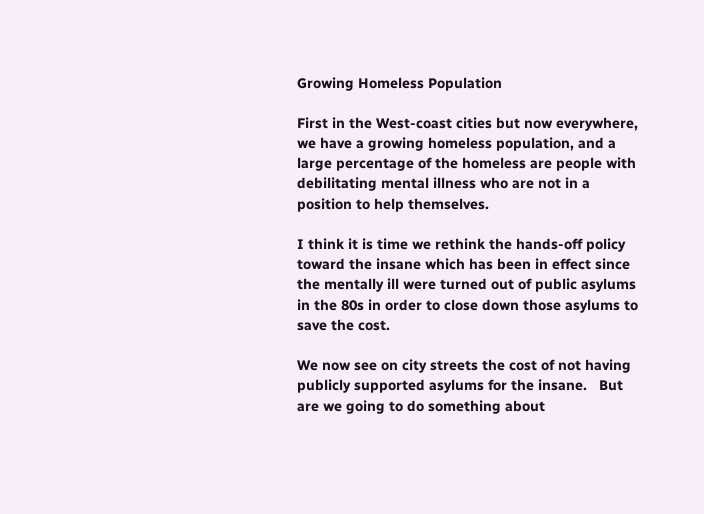Growing Homeless Population

First in the West-coast cities but now everywhere, we have a growing homeless population, and a large percentage of the homeless are people with debilitating mental illness who are not in a position to help themselves.

I think it is time we rethink the hands-off policy toward the insane which has been in effect since the mentally ill were turned out of public asylums in the 80s in order to close down those asylums to save the cost.

We now see on city streets the cost of not having publicly supported asylums for the insane.   But are we going to do something about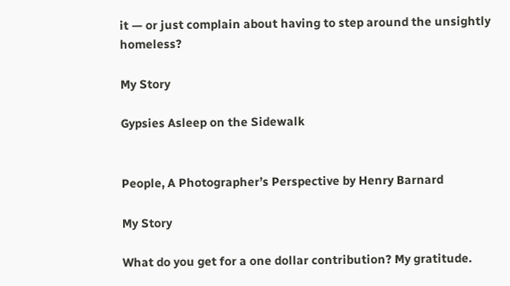it — or just complain about having to step around the unsightly homeless?

My Story

Gypsies Asleep on the Sidewalk


People, A Photographer’s Perspective by Henry Barnard

My Story

What do you get for a one dollar contribution? My gratitude.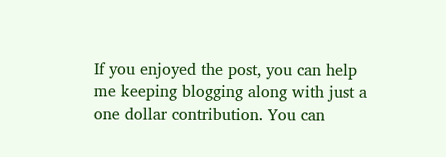If you enjoyed the post, you can help me keeping blogging along with just a one dollar contribution. You can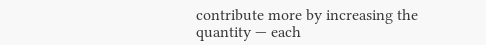contribute more by increasing the quantity — each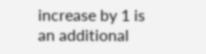increase by 1 is an additional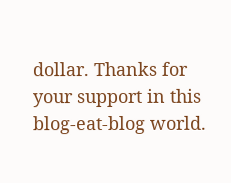dollar. Thanks for your support in this blog-eat-blog world.